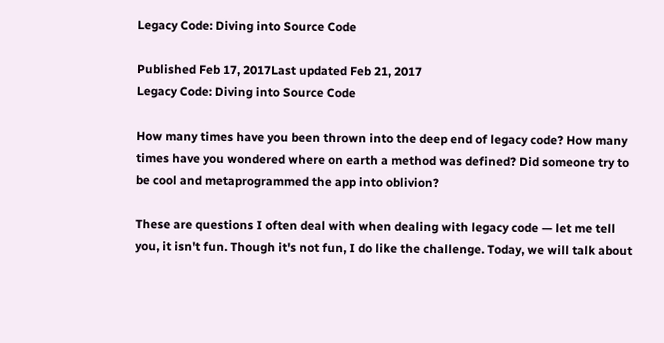Legacy Code: Diving into Source Code

Published Feb 17, 2017Last updated Feb 21, 2017
Legacy Code: Diving into Source Code

How many times have you been thrown into the deep end of legacy code? How many times have you wondered where on earth a method was defined? Did someone try to be cool and metaprogrammed the app into oblivion?

These are questions I often deal with when dealing with legacy code — let me tell you, it isn't fun. Though it's not fun, I do like the challenge. Today, we will talk about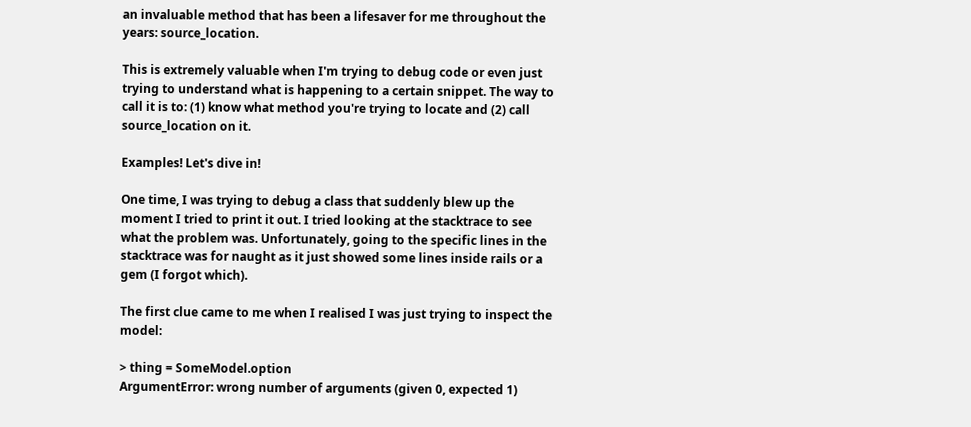an invaluable method that has been a lifesaver for me throughout the years: source_location.

This is extremely valuable when I'm trying to debug code or even just trying to understand what is happening to a certain snippet. The way to call it is to: (1) know what method you're trying to locate and (2) call source_location on it.

Examples! Let's dive in!

One time, I was trying to debug a class that suddenly blew up the moment I tried to print it out. I tried looking at the stacktrace to see what the problem was. Unfortunately, going to the specific lines in the stacktrace was for naught as it just showed some lines inside rails or a gem (I forgot which).

The first clue came to me when I realised I was just trying to inspect the model:

> thing = SomeModel.option
ArgumentError: wrong number of arguments (given 0, expected 1)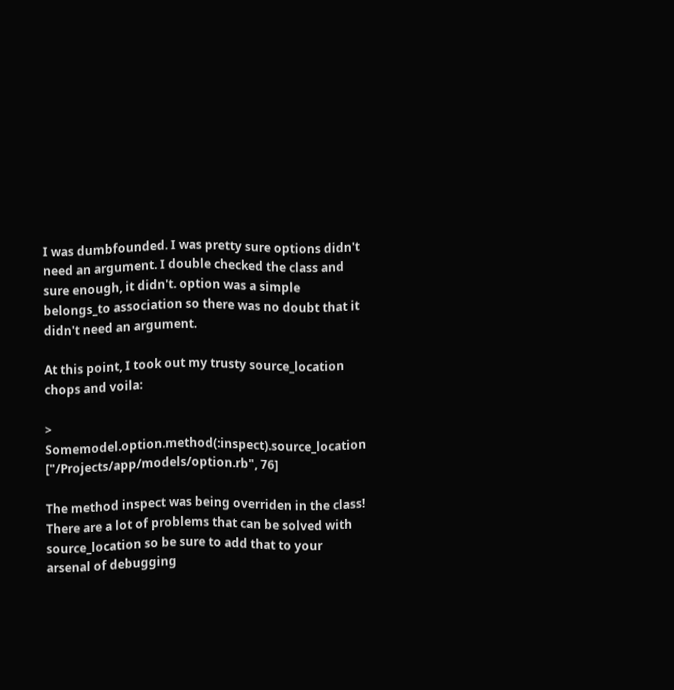I was dumbfounded. I was pretty sure options didn't need an argument. I double checked the class and sure enough, it didn't. option was a simple belongs_to association so there was no doubt that it didn't need an argument.

At this point, I took out my trusty source_location chops and voila:

> Somemodel.option.method(:inspect).source_location
["/Projects/app/models/option.rb", 76]

The method inspect was being overriden in the class! There are a lot of problems that can be solved with source_location so be sure to add that to your arsenal of debugging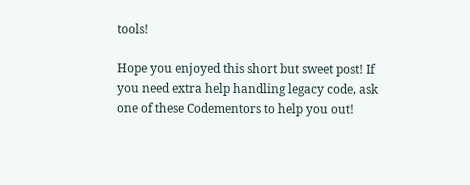tools!

Hope you enjoyed this short but sweet post! If you need extra help handling legacy code, ask one of these Codementors to help you out!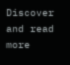Discover and read more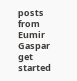posts from Eumir Gaspar
get started